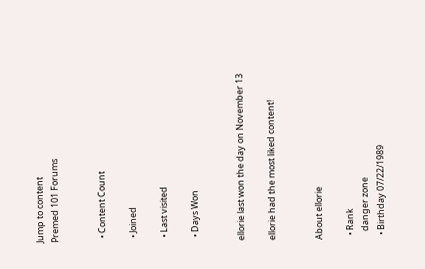Jump to content
Premed 101 Forums


  • Content Count

  • Joined

  • Last visited

  • Days Won


ellorie last won the day on November 13

ellorie had the most liked content!


About ellorie

  • Rank
    danger zone
  • Birthday 07/22/1989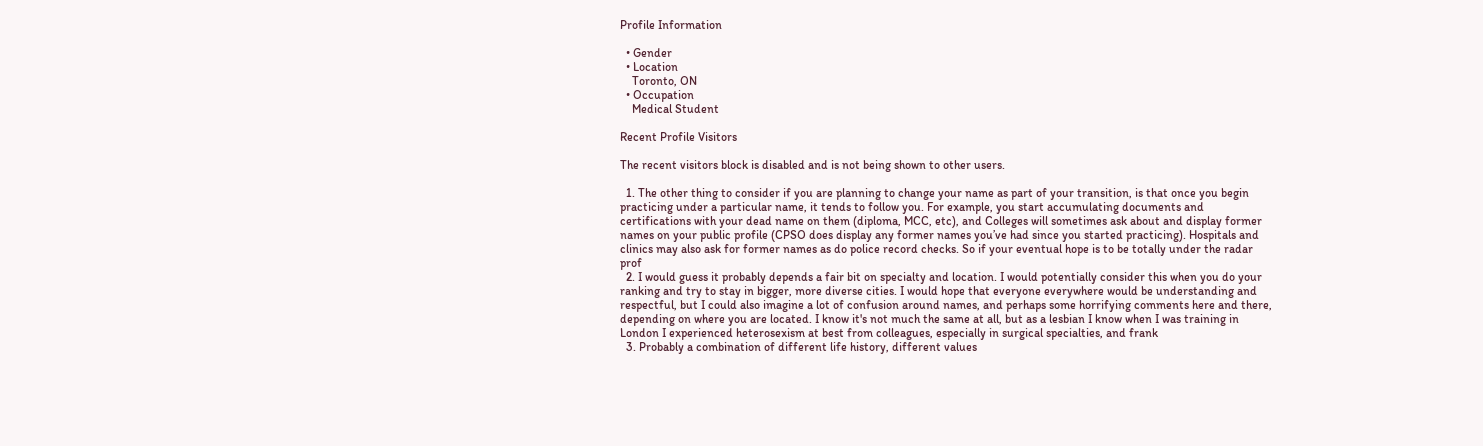Profile Information

  • Gender
  • Location
    Toronto, ON
  • Occupation
    Medical Student

Recent Profile Visitors

The recent visitors block is disabled and is not being shown to other users.

  1. The other thing to consider if you are planning to change your name as part of your transition, is that once you begin practicing under a particular name, it tends to follow you. For example, you start accumulating documents and certifications with your dead name on them (diploma, MCC, etc), and Colleges will sometimes ask about and display former names on your public profile (CPSO does display any former names you’ve had since you started practicing). Hospitals and clinics may also ask for former names as do police record checks. So if your eventual hope is to be totally under the radar prof
  2. I would guess it probably depends a fair bit on specialty and location. I would potentially consider this when you do your ranking and try to stay in bigger, more diverse cities. I would hope that everyone everywhere would be understanding and respectful, but I could also imagine a lot of confusion around names, and perhaps some horrifying comments here and there, depending on where you are located. I know it's not much the same at all, but as a lesbian I know when I was training in London I experienced heterosexism at best from colleagues, especially in surgical specialties, and frank
  3. Probably a combination of different life history, different values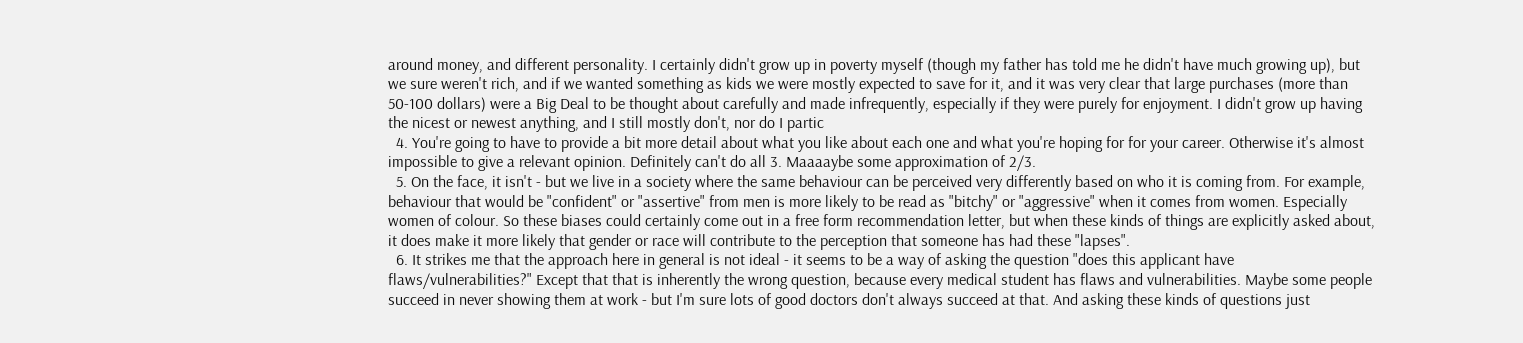around money, and different personality. I certainly didn't grow up in poverty myself (though my father has told me he didn't have much growing up), but we sure weren't rich, and if we wanted something as kids we were mostly expected to save for it, and it was very clear that large purchases (more than 50-100 dollars) were a Big Deal to be thought about carefully and made infrequently, especially if they were purely for enjoyment. I didn't grow up having the nicest or newest anything, and I still mostly don't, nor do I partic
  4. You're going to have to provide a bit more detail about what you like about each one and what you're hoping for for your career. Otherwise it's almost impossible to give a relevant opinion. Definitely can't do all 3. Maaaaybe some approximation of 2/3.
  5. On the face, it isn't - but we live in a society where the same behaviour can be perceived very differently based on who it is coming from. For example, behaviour that would be "confident" or "assertive" from men is more likely to be read as "bitchy" or "aggressive" when it comes from women. Especially women of colour. So these biases could certainly come out in a free form recommendation letter, but when these kinds of things are explicitly asked about, it does make it more likely that gender or race will contribute to the perception that someone has had these "lapses".
  6. It strikes me that the approach here in general is not ideal - it seems to be a way of asking the question "does this applicant have flaws/vulnerabilities?" Except that that is inherently the wrong question, because every medical student has flaws and vulnerabilities. Maybe some people succeed in never showing them at work - but I'm sure lots of good doctors don't always succeed at that. And asking these kinds of questions just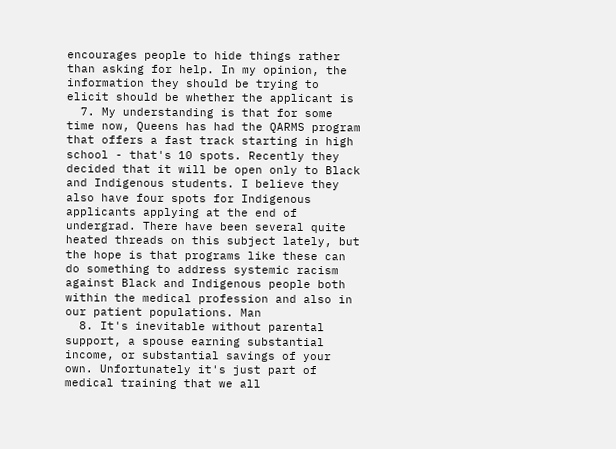encourages people to hide things rather than asking for help. In my opinion, the information they should be trying to elicit should be whether the applicant is
  7. My understanding is that for some time now, Queens has had the QARMS program that offers a fast track starting in high school - that's 10 spots. Recently they decided that it will be open only to Black and Indigenous students. I believe they also have four spots for Indigenous applicants applying at the end of undergrad. There have been several quite heated threads on this subject lately, but the hope is that programs like these can do something to address systemic racism against Black and Indigenous people both within the medical profession and also in our patient populations. Man
  8. It's inevitable without parental support, a spouse earning substantial income, or substantial savings of your own. Unfortunately it's just part of medical training that we all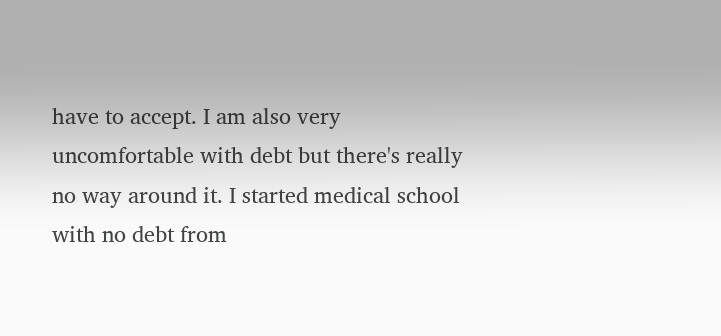have to accept. I am also very uncomfortable with debt but there's really no way around it. I started medical school with no debt from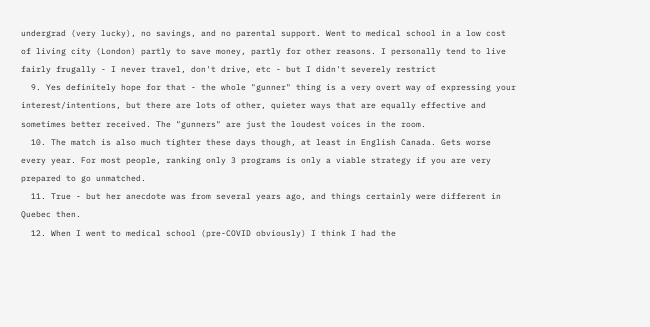undergrad (very lucky), no savings, and no parental support. Went to medical school in a low cost of living city (London) partly to save money, partly for other reasons. I personally tend to live fairly frugally - I never travel, don't drive, etc - but I didn't severely restrict
  9. Yes definitely hope for that - the whole "gunner" thing is a very overt way of expressing your interest/intentions, but there are lots of other, quieter ways that are equally effective and sometimes better received. The "gunners" are just the loudest voices in the room.
  10. The match is also much tighter these days though, at least in English Canada. Gets worse every year. For most people, ranking only 3 programs is only a viable strategy if you are very prepared to go unmatched.
  11. True - but her anecdote was from several years ago, and things certainly were different in Quebec then.
  12. When I went to medical school (pre-COVID obviously) I think I had the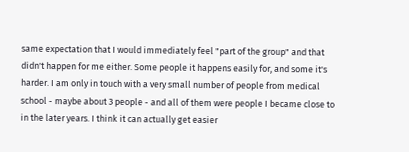same expectation that I would immediately feel "part of the group" and that didn't happen for me either. Some people it happens easily for, and some it's harder. I am only in touch with a very small number of people from medical school - maybe about 3 people - and all of them were people I became close to in the later years. I think it can actually get easier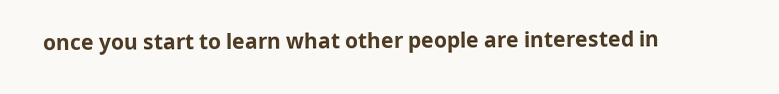once you start to learn what other people are interested in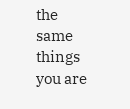the same things you are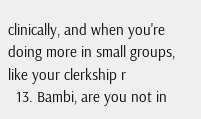clinically, and when you're doing more in small groups, like your clerkship r
  13. Bambi, are you not in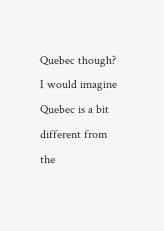Quebec though? I would imagine Quebec is a bit different from the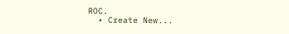ROC.
  • Create New...